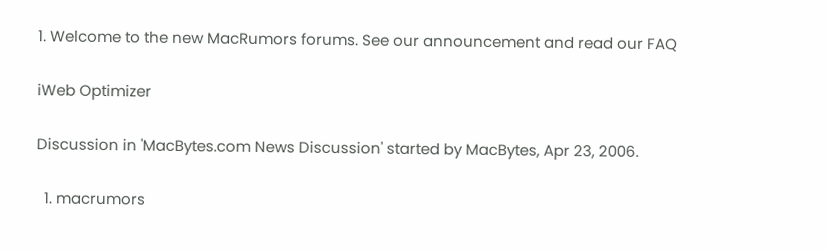1. Welcome to the new MacRumors forums. See our announcement and read our FAQ

iWeb Optimizer

Discussion in 'MacBytes.com News Discussion' started by MacBytes, Apr 23, 2006.

  1. macrumors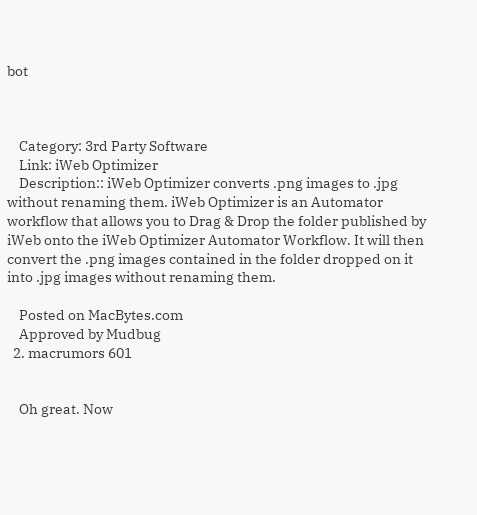bot



    Category: 3rd Party Software
    Link: iWeb Optimizer
    Description:: iWeb Optimizer converts .png images to .jpg without renaming them. iWeb Optimizer is an Automator workflow that allows you to Drag & Drop the folder published by iWeb onto the iWeb Optimizer Automator Workflow. It will then convert the .png images contained in the folder dropped on it into .jpg images without renaming them.

    Posted on MacBytes.com
    Approved by Mudbug
  2. macrumors 601


    Oh great. Now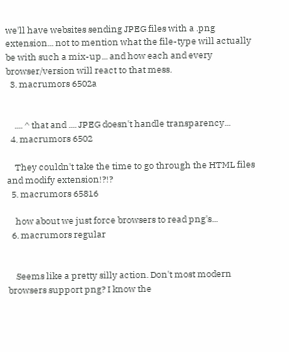we'll have websites sending JPEG files with a .png extension... not to mention what the file-type will actually be with such a mix-up... and how each and every browser/version will react to that mess.
  3. macrumors 6502a


    .... ^ that and .... JPEG doesn't handle transparency...
  4. macrumors 6502

    They couldn't take the time to go through the HTML files and modify extension!?!?
  5. macrumors 65816

    how about we just force browsers to read png's...
  6. macrumors regular


    Seems like a pretty silly action. Don't most modern browsers support png? I know the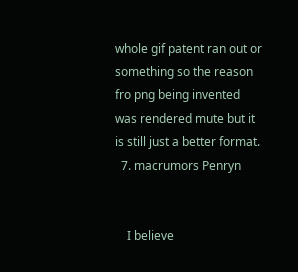whole gif patent ran out or something so the reason fro png being invented was rendered mute but it is still just a better format.
  7. macrumors Penryn


    I believe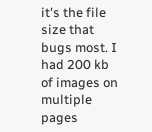it's the file size that bugs most. I had 200 kb of images on multiple pages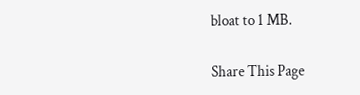bloat to 1 MB.

Share This Page